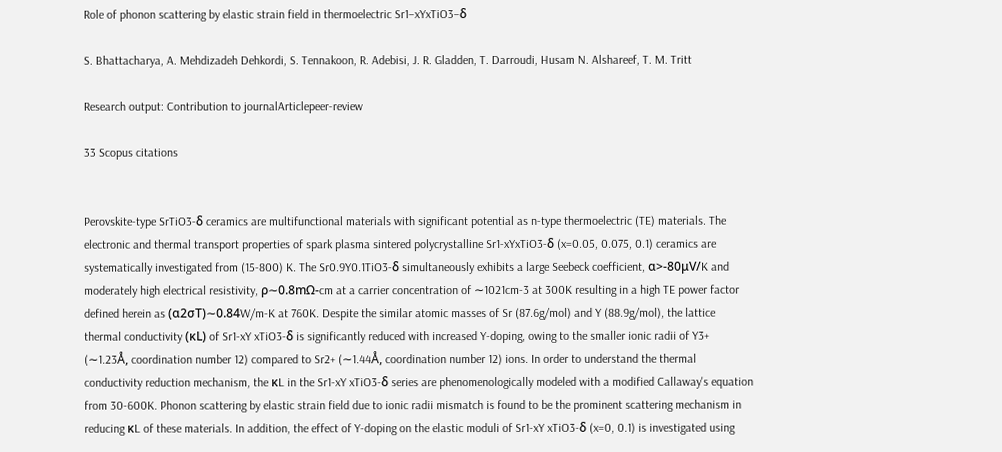Role of phonon scattering by elastic strain field in thermoelectric Sr1−xYxTiO3−δ

S. Bhattacharya, A. Mehdizadeh Dehkordi, S. Tennakoon, R. Adebisi, J. R. Gladden, T. Darroudi, Husam N. Alshareef, T. M. Tritt

Research output: Contribution to journalArticlepeer-review

33 Scopus citations


Perovskite-type SrTiO3-δ ceramics are multifunctional materials with significant potential as n-type thermoelectric (TE) materials. The electronic and thermal transport properties of spark plasma sintered polycrystalline Sr1-xYxTiO3-δ (x=0.05, 0.075, 0.1) ceramics are systematically investigated from (15-800) K. The Sr0.9Y0.1TiO3-δ simultaneously exhibits a large Seebeck coefficient, α>-80μV/K and moderately high electrical resistivity, ρ∼0.8mΩ-cm at a carrier concentration of ∼1021cm-3 at 300K resulting in a high TE power factor defined herein as (α2σT)∼0.84W/m-K at 760K. Despite the similar atomic masses of Sr (87.6g/mol) and Y (88.9g/mol), the lattice thermal conductivity (κL) of Sr1-xY xTiO3-δ is significantly reduced with increased Y-doping, owing to the smaller ionic radii of Y3+ (∼1.23Å, coordination number 12) compared to Sr2+ (∼1.44Å, coordination number 12) ions. In order to understand the thermal conductivity reduction mechanism, the κL in the Sr1-xY xTiO3-δ series are phenomenologically modeled with a modified Callaway's equation from 30-600K. Phonon scattering by elastic strain field due to ionic radii mismatch is found to be the prominent scattering mechanism in reducing κL of these materials. In addition, the effect of Y-doping on the elastic moduli of Sr1-xY xTiO3-δ (x=0, 0.1) is investigated using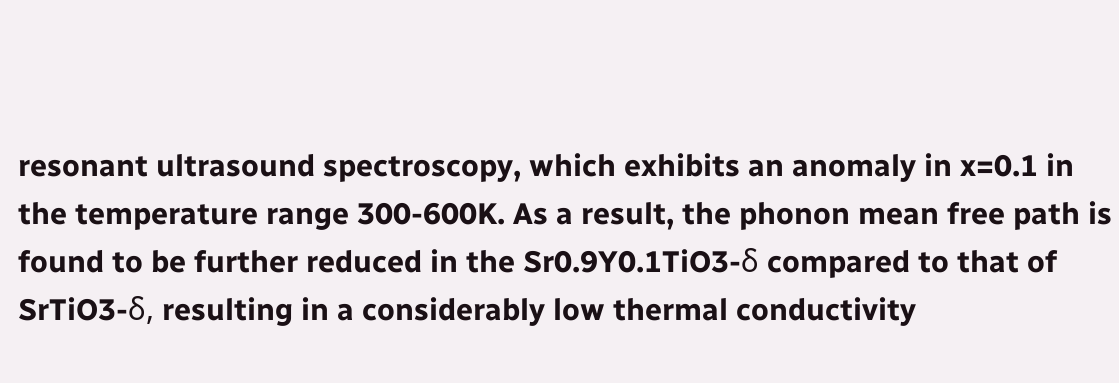resonant ultrasound spectroscopy, which exhibits an anomaly in x=0.1 in the temperature range 300-600K. As a result, the phonon mean free path is found to be further reduced in the Sr0.9Y0.1TiO3-δ compared to that of SrTiO3-δ, resulting in a considerably low thermal conductivity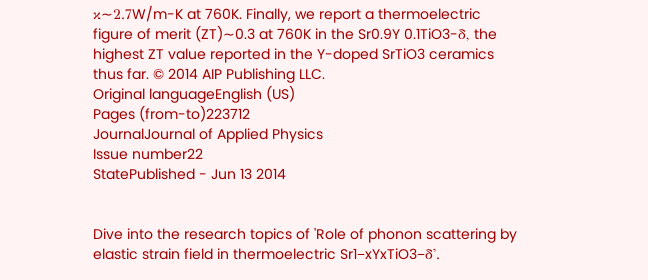κ∼2.7W/m-K at 760K. Finally, we report a thermoelectric figure of merit (ZT)∼0.3 at 760K in the Sr0.9Y 0.1TiO3-δ, the highest ZT value reported in the Y-doped SrTiO3 ceramics thus far. © 2014 AIP Publishing LLC.
Original languageEnglish (US)
Pages (from-to)223712
JournalJournal of Applied Physics
Issue number22
StatePublished - Jun 13 2014


Dive into the research topics of 'Role of phonon scattering by elastic strain field in thermoelectric Sr1−xYxTiO3−δ'.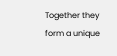Together they form a unique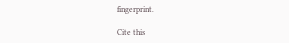fingerprint.

Cite this